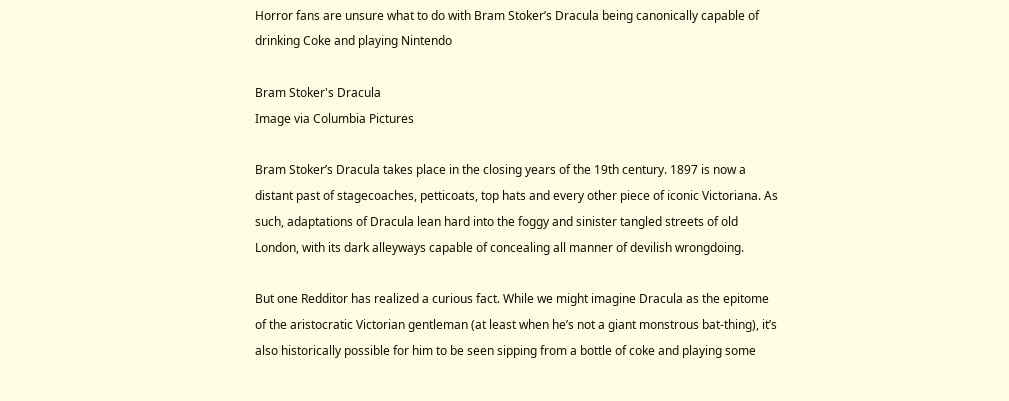Horror fans are unsure what to do with Bram Stoker’s Dracula being canonically capable of drinking Coke and playing Nintendo

Bram Stoker's Dracula
Image via Columbia Pictures

Bram Stoker’s Dracula takes place in the closing years of the 19th century. 1897 is now a distant past of stagecoaches, petticoats, top hats and every other piece of iconic Victoriana. As such, adaptations of Dracula lean hard into the foggy and sinister tangled streets of old London, with its dark alleyways capable of concealing all manner of devilish wrongdoing.

But one Redditor has realized a curious fact. While we might imagine Dracula as the epitome of the aristocratic Victorian gentleman (at least when he’s not a giant monstrous bat-thing), it’s also historically possible for him to be seen sipping from a bottle of coke and playing some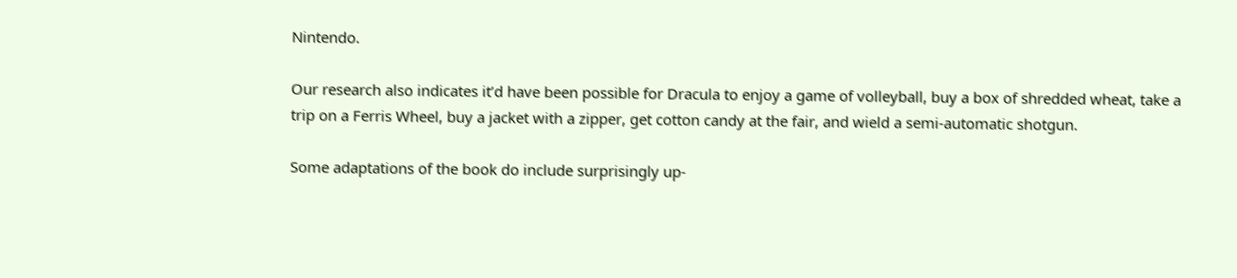Nintendo.

Our research also indicates it’d have been possible for Dracula to enjoy a game of volleyball, buy a box of shredded wheat, take a trip on a Ferris Wheel, buy a jacket with a zipper, get cotton candy at the fair, and wield a semi-automatic shotgun.

Some adaptations of the book do include surprisingly up-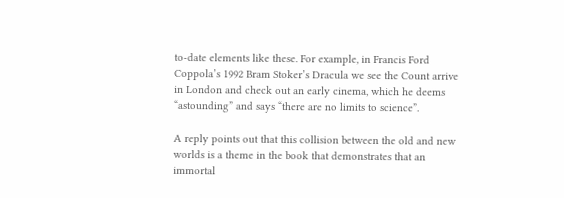to-date elements like these. For example, in Francis Ford Coppola’s 1992 Bram Stoker’s Dracula we see the Count arrive in London and check out an early cinema, which he deems “astounding” and says “there are no limits to science”.

A reply points out that this collision between the old and new worlds is a theme in the book that demonstrates that an immortal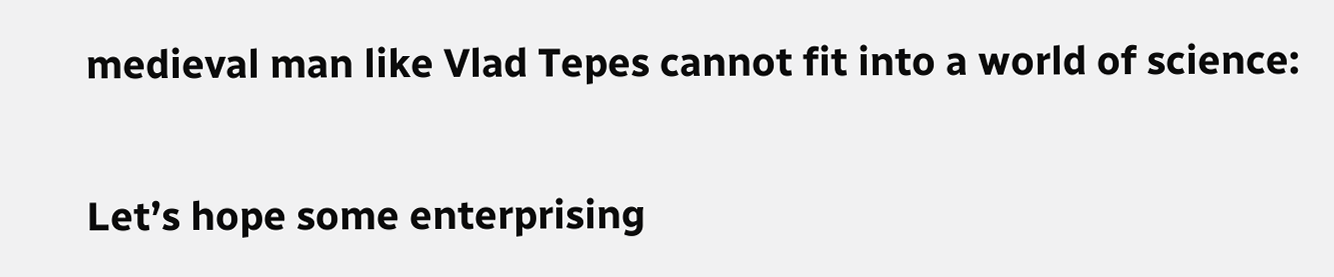medieval man like Vlad Tepes cannot fit into a world of science:

Let’s hope some enterprising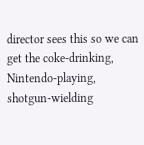director sees this so we can get the coke-drinking, Nintendo-playing, shotgun-wielding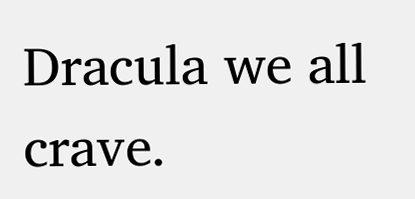Dracula we all crave.